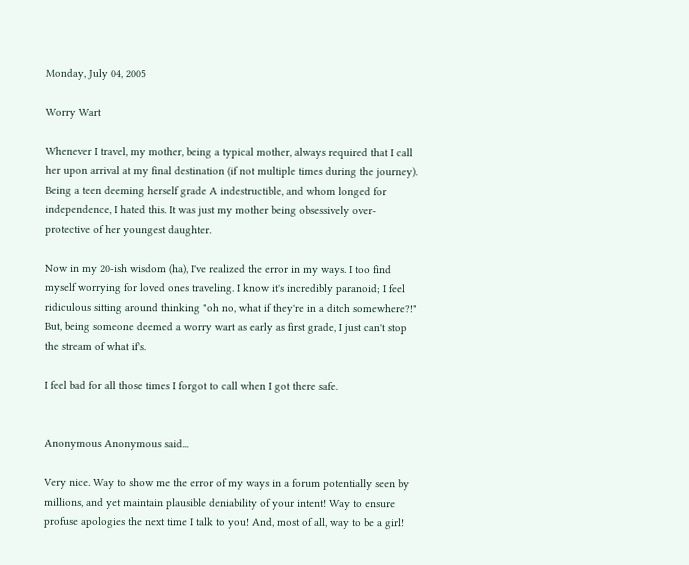Monday, July 04, 2005

Worry Wart

Whenever I travel, my mother, being a typical mother, always required that I call her upon arrival at my final destination (if not multiple times during the journey). Being a teen deeming herself grade A indestructible, and whom longed for independence, I hated this. It was just my mother being obsessively over-protective of her youngest daughter.

Now in my 20-ish wisdom (ha), I've realized the error in my ways. I too find myself worrying for loved ones traveling. I know it's incredibly paranoid; I feel ridiculous sitting around thinking "oh no, what if they're in a ditch somewhere?!" But, being someone deemed a worry wart as early as first grade, I just can't stop the stream of what if's.

I feel bad for all those times I forgot to call when I got there safe.


Anonymous Anonymous said...

Very nice. Way to show me the error of my ways in a forum potentially seen by millions, and yet maintain plausible deniability of your intent! Way to ensure profuse apologies the next time I talk to you! And, most of all, way to be a girl!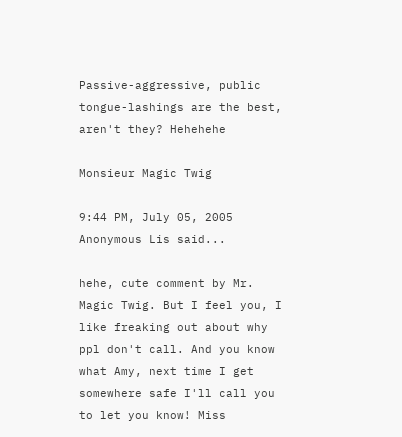Passive-aggressive, public tongue-lashings are the best, aren't they? Hehehehe

Monsieur Magic Twig

9:44 PM, July 05, 2005
Anonymous Lis said...

hehe, cute comment by Mr. Magic Twig. But I feel you, I like freaking out about why ppl don't call. And you know what Amy, next time I get somewhere safe I'll call you to let you know! Miss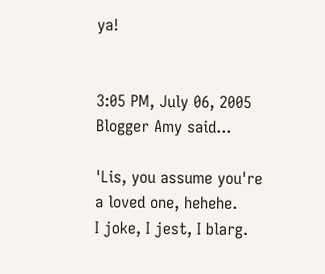ya!


3:05 PM, July 06, 2005
Blogger Amy said...

'Lis, you assume you're a loved one, hehehe.
I joke, I jest, I blarg.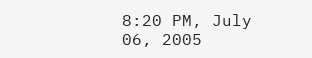8:20 PM, July 06, 2005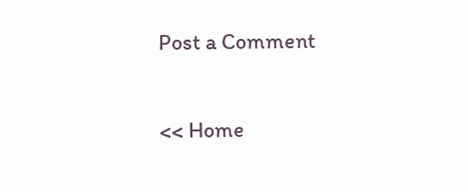Post a Comment

<< Home